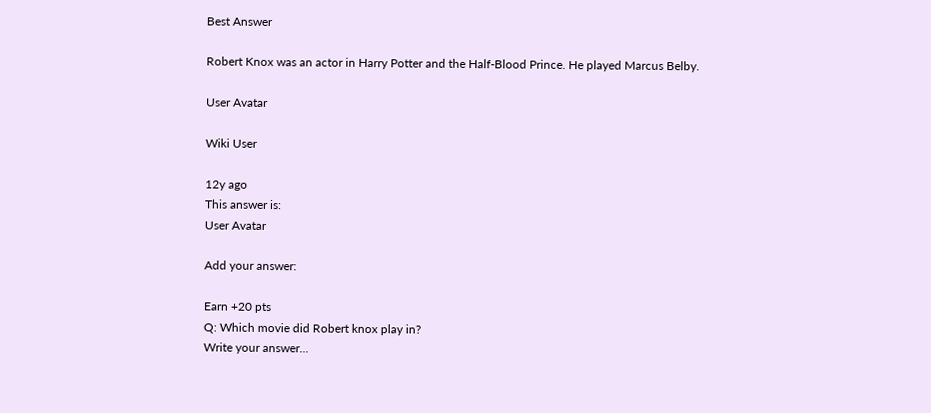Best Answer

Robert Knox was an actor in Harry Potter and the Half-Blood Prince. He played Marcus Belby.

User Avatar

Wiki User

12y ago
This answer is:
User Avatar

Add your answer:

Earn +20 pts
Q: Which movie did Robert knox play in?
Write your answer...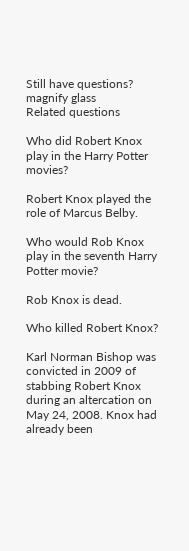Still have questions?
magnify glass
Related questions

Who did Robert Knox play in the Harry Potter movies?

Robert Knox played the role of Marcus Belby.

Who would Rob Knox play in the seventh Harry Potter movie?

Rob Knox is dead.

Who killed Robert Knox?

Karl Norman Bishop was convicted in 2009 of stabbing Robert Knox during an altercation on May 24, 2008. Knox had already been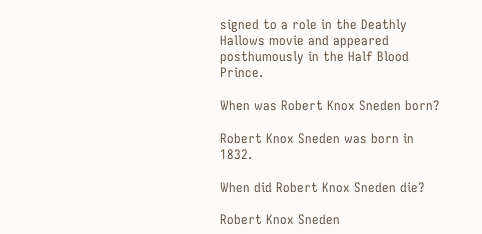signed to a role in the Deathly Hallows movie and appeared posthumously in the Half Blood Prince.

When was Robert Knox Sneden born?

Robert Knox Sneden was born in 1832.

When did Robert Knox Sneden die?

Robert Knox Sneden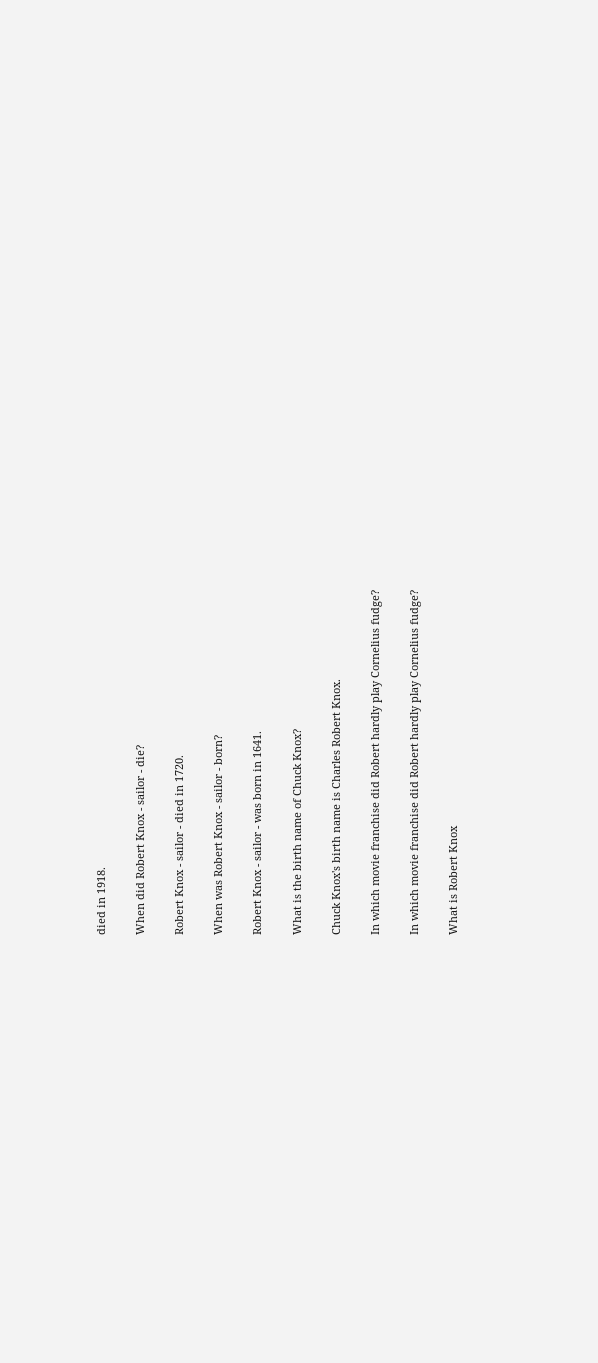died in 1918.

When did Robert Knox - sailor - die?

Robert Knox - sailor - died in 1720.

When was Robert Knox - sailor - born?

Robert Knox - sailor - was born in 1641.

What is the birth name of Chuck Knox?

Chuck Knox's birth name is Charles Robert Knox.

In which movie franchise did Robert hardly play Cornelius fudge?

In which movie franchise did Robert hardly play Cornelius fudge?

What is Robert Knox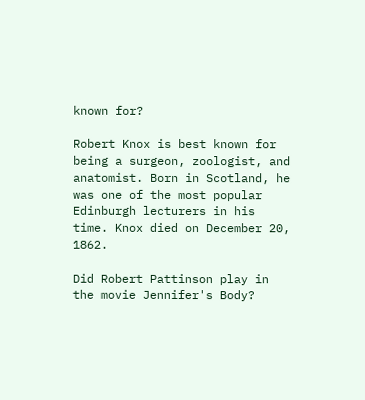known for?

Robert Knox is best known for being a surgeon, zoologist, and anatomist. Born in Scotland, he was one of the most popular Edinburgh lecturers in his time. Knox died on December 20, 1862.

Did Robert Pattinson play in the movie Jennifer's Body?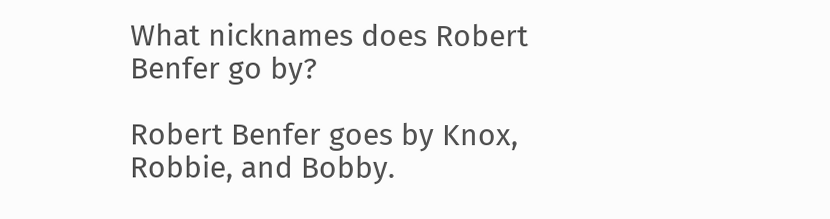What nicknames does Robert Benfer go by?

Robert Benfer goes by Knox, Robbie, and Bobby.